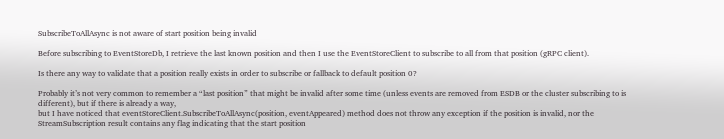SubscribeToAllAsync is not aware of start position being invalid

Before subscribing to EventStoreDb, I retrieve the last known position and then I use the EventStoreClient to subscribe to all from that position (gRPC client).

Is there any way to validate that a position really exists in order to subscribe or fallback to default position 0?

Probably it’s not very common to remember a “last position” that might be invalid after some time (unless events are removed from ESDB or the cluster subscribing to is different), but if there is already a way,
but I have noticed that eventStoreClient.SubscribeToAllAsync(position, eventAppeared) method does not throw any exception if the position is invalid, nor the StreamSubscription result contains any flag indicating that the start position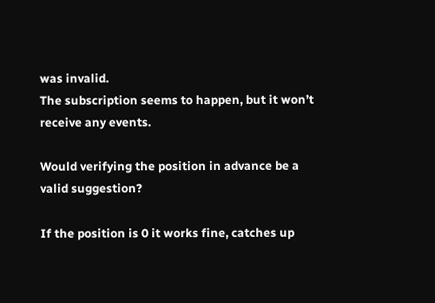was invalid.
The subscription seems to happen, but it won’t receive any events.

Would verifying the position in advance be a valid suggestion?

If the position is 0 it works fine, catches up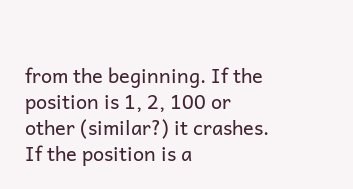from the beginning. If the position is 1, 2, 100 or other (similar?) it crashes. If the position is a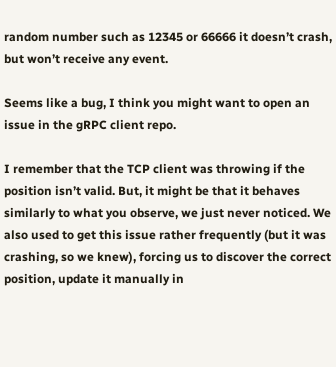random number such as 12345 or 66666 it doesn’t crash, but won’t receive any event.

Seems like a bug, I think you might want to open an issue in the gRPC client repo.

I remember that the TCP client was throwing if the position isn’t valid. But, it might be that it behaves similarly to what you observe, we just never noticed. We also used to get this issue rather frequently (but it was crashing, so we knew), forcing us to discover the correct position, update it manually in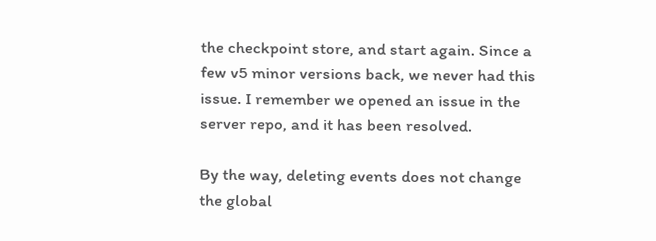the checkpoint store, and start again. Since a few v5 minor versions back, we never had this issue. I remember we opened an issue in the server repo, and it has been resolved.

By the way, deleting events does not change the global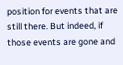position for events that are still there. But indeed, if those events are gone and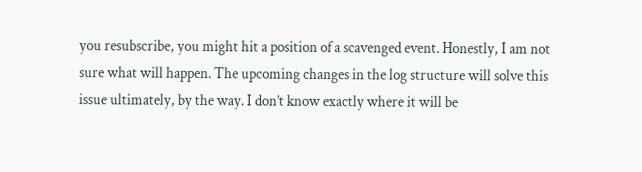you resubscribe, you might hit a position of a scavenged event. Honestly, I am not sure what will happen. The upcoming changes in the log structure will solve this issue ultimately, by the way. I don’t know exactly where it will be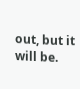out, but it will be.